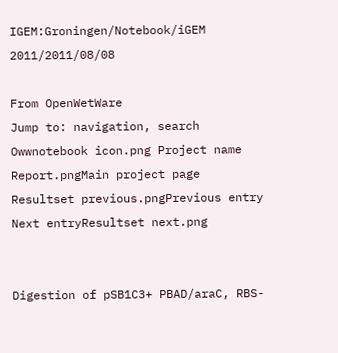IGEM:Groningen/Notebook/iGEM 2011/2011/08/08

From OpenWetWare
Jump to: navigation, search
Owwnotebook icon.png Project name Report.pngMain project page
Resultset previous.pngPrevious entry      Next entryResultset next.png


Digestion of pSB1C3+ PBAD/araC, RBS-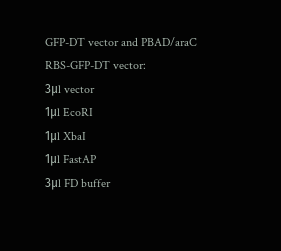GFP-DT vector and PBAD/araC
RBS-GFP-DT vector:
3μl vector
1μl EcoRI
1μl XbaI
1μl FastAP
3μl FD buffer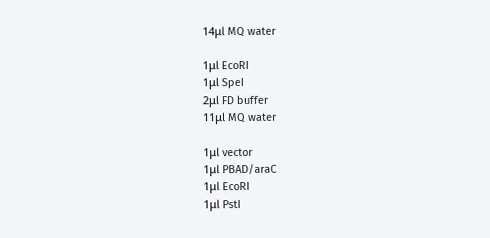14μl MQ water

1μl EcoRI
1μl SpeI
2μl FD buffer
11μl MQ water

1μl vector
1μl PBAD/araC
1μl EcoRI
1μl PstI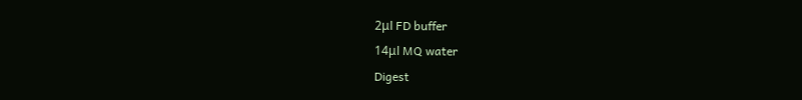2μl FD buffer
14μl MQ water
Digest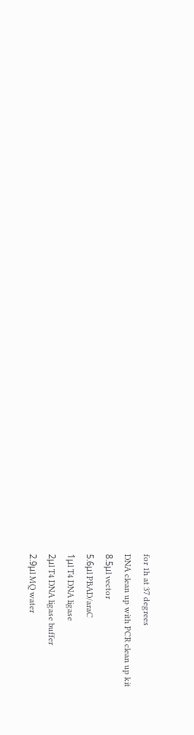for 1h at 37 degrees
DNA clean up with PCR clean up kit
8.5μl vector
5.6μl PBAD/araC
1μl T4 DNA ligase
2μl T4 DNA ligase buffer
2.9μl MQ water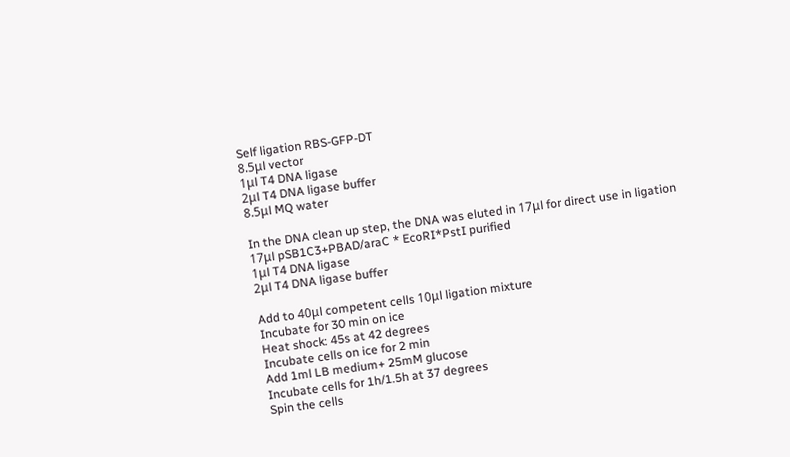Self ligation RBS-GFP-DT
8.5μl vector
1μl T4 DNA ligase
2μl T4 DNA ligase buffer
8.5μl MQ water

In the DNA clean up step, the DNA was eluted in 17μl for direct use in ligation
17μl pSB1C3+PBAD/araC * EcoRI*PstI purified
1μl T4 DNA ligase
2μl T4 DNA ligase buffer

Add to 40μl competent cells 10μl ligation mixture
Incubate for 30 min on ice
Heat shock: 45s at 42 degrees
Incubate cells on ice for 2 min
Add 1ml LB medium+ 25mM glucose
Incubate cells for 1h/1.5h at 37 degrees
Spin the cells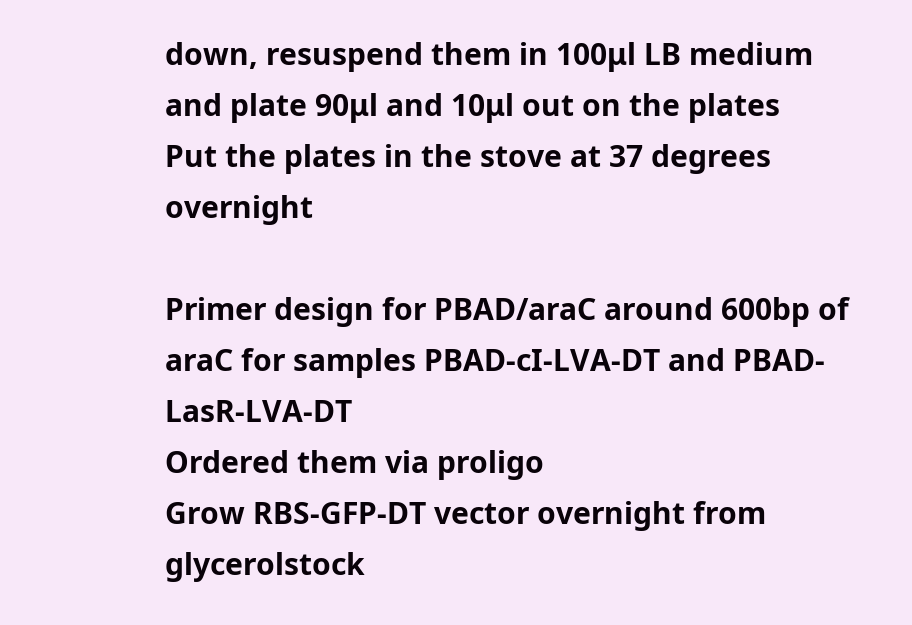down, resuspend them in 100μl LB medium and plate 90μl and 10μl out on the plates
Put the plates in the stove at 37 degrees overnight

Primer design for PBAD/araC around 600bp of araC for samples PBAD-cI-LVA-DT and PBAD-LasR-LVA-DT
Ordered them via proligo
Grow RBS-GFP-DT vector overnight from glycerolstock